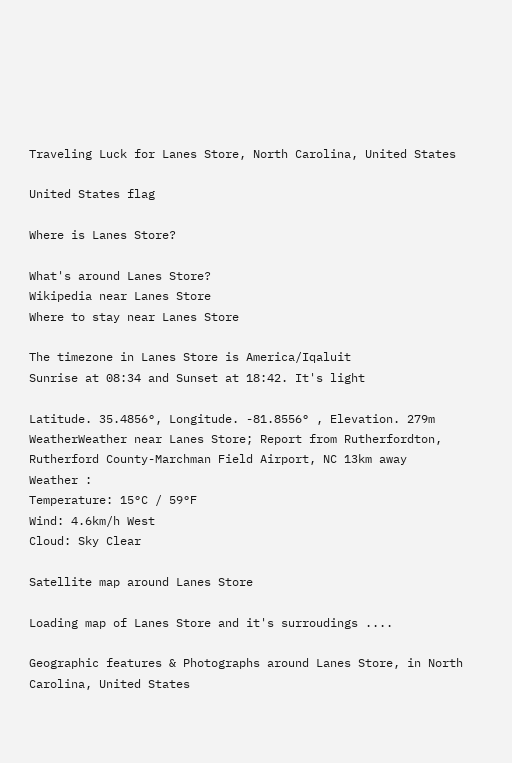Traveling Luck for Lanes Store, North Carolina, United States

United States flag

Where is Lanes Store?

What's around Lanes Store?
Wikipedia near Lanes Store
Where to stay near Lanes Store

The timezone in Lanes Store is America/Iqaluit
Sunrise at 08:34 and Sunset at 18:42. It's light

Latitude. 35.4856°, Longitude. -81.8556° , Elevation. 279m
WeatherWeather near Lanes Store; Report from Rutherfordton, Rutherford County-Marchman Field Airport, NC 13km away
Weather :
Temperature: 15°C / 59°F
Wind: 4.6km/h West
Cloud: Sky Clear

Satellite map around Lanes Store

Loading map of Lanes Store and it's surroudings ....

Geographic features & Photographs around Lanes Store, in North Carolina, United States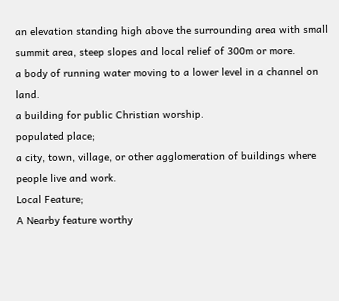an elevation standing high above the surrounding area with small summit area, steep slopes and local relief of 300m or more.
a body of running water moving to a lower level in a channel on land.
a building for public Christian worship.
populated place;
a city, town, village, or other agglomeration of buildings where people live and work.
Local Feature;
A Nearby feature worthy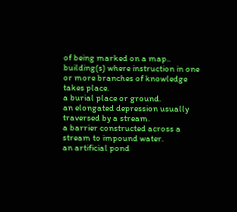of being marked on a map..
building(s) where instruction in one or more branches of knowledge takes place.
a burial place or ground.
an elongated depression usually traversed by a stream.
a barrier constructed across a stream to impound water.
an artificial pond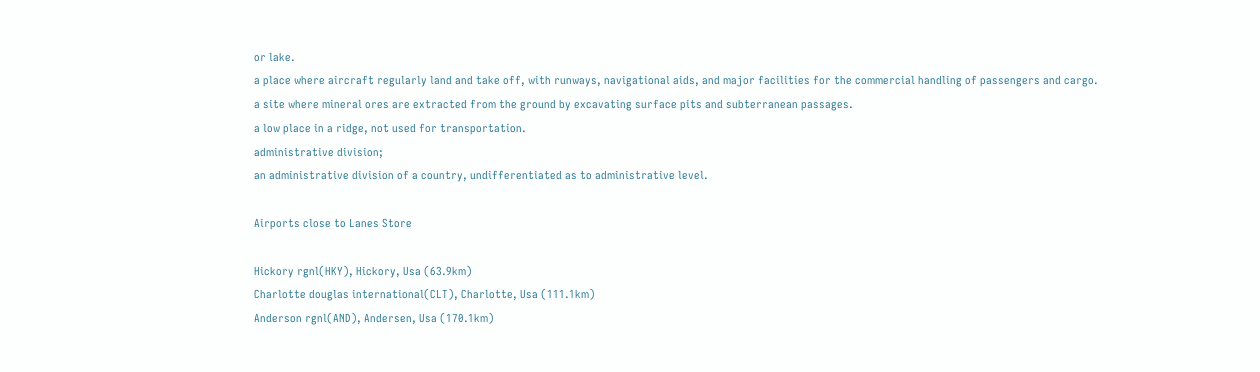or lake.
a place where aircraft regularly land and take off, with runways, navigational aids, and major facilities for the commercial handling of passengers and cargo.
a site where mineral ores are extracted from the ground by excavating surface pits and subterranean passages.
a low place in a ridge, not used for transportation.
administrative division;
an administrative division of a country, undifferentiated as to administrative level.

Airports close to Lanes Store

Hickory rgnl(HKY), Hickory, Usa (63.9km)
Charlotte douglas international(CLT), Charlotte, Usa (111.1km)
Anderson rgnl(AND), Andersen, Usa (170.1km)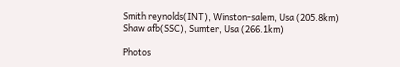Smith reynolds(INT), Winston-salem, Usa (205.8km)
Shaw afb(SSC), Sumter, Usa (266.1km)

Photos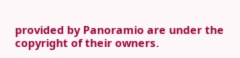provided by Panoramio are under the copyright of their owners.